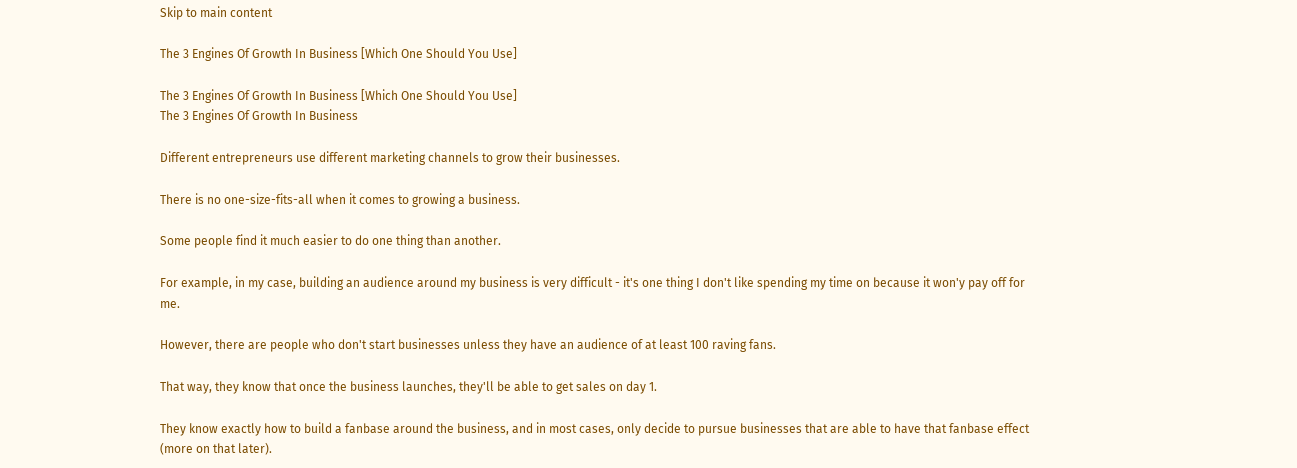Skip to main content

The 3 Engines Of Growth In Business [Which One Should You Use]

The 3 Engines Of Growth In Business [Which One Should You Use]
The 3 Engines Of Growth In Business

Different entrepreneurs use different marketing channels to grow their businesses.

There is no one-size-fits-all when it comes to growing a business.

Some people find it much easier to do one thing than another.

For example, in my case, building an audience around my business is very difficult - it's one thing I don't like spending my time on because it won'y pay off for me.

However, there are people who don't start businesses unless they have an audience of at least 100 raving fans.

That way, they know that once the business launches, they'll be able to get sales on day 1.

They know exactly how to build a fanbase around the business, and in most cases, only decide to pursue businesses that are able to have that fanbase effect (more on that later).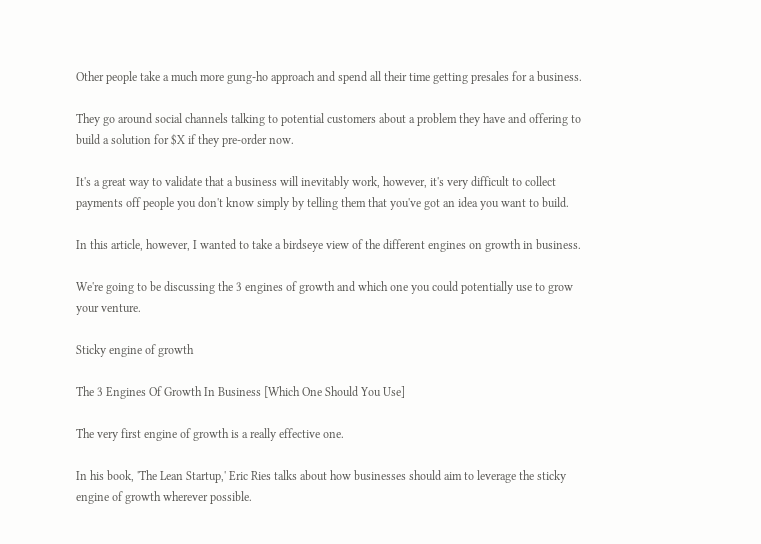Other people take a much more gung-ho approach and spend all their time getting presales for a business.

They go around social channels talking to potential customers about a problem they have and offering to build a solution for $X if they pre-order now.

It's a great way to validate that a business will inevitably work, however, it's very difficult to collect payments off people you don't know simply by telling them that you've got an idea you want to build.

In this article, however, I wanted to take a birdseye view of the different engines on growth in business.

We're going to be discussing the 3 engines of growth and which one you could potentially use to grow your venture.

Sticky engine of growth

The 3 Engines Of Growth In Business [Which One Should You Use]

The very first engine of growth is a really effective one.

In his book, 'The Lean Startup,' Eric Ries talks about how businesses should aim to leverage the sticky engine of growth wherever possible.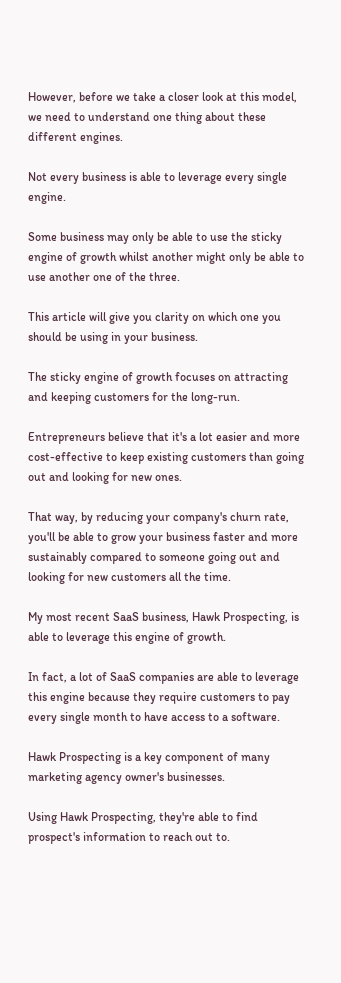However, before we take a closer look at this model, we need to understand one thing about these different engines.

Not every business is able to leverage every single engine.

Some business may only be able to use the sticky engine of growth whilst another might only be able to use another one of the three.

This article will give you clarity on which one you should be using in your business.

The sticky engine of growth focuses on attracting and keeping customers for the long-run.

Entrepreneurs believe that it's a lot easier and more cost-effective to keep existing customers than going out and looking for new ones.

That way, by reducing your company's churn rate, you'll be able to grow your business faster and more sustainably compared to someone going out and looking for new customers all the time.

My most recent SaaS business, Hawk Prospecting, is able to leverage this engine of growth.

In fact, a lot of SaaS companies are able to leverage this engine because they require customers to pay every single month to have access to a software.

Hawk Prospecting is a key component of many marketing agency owner's businesses.

Using Hawk Prospecting, they're able to find prospect's information to reach out to.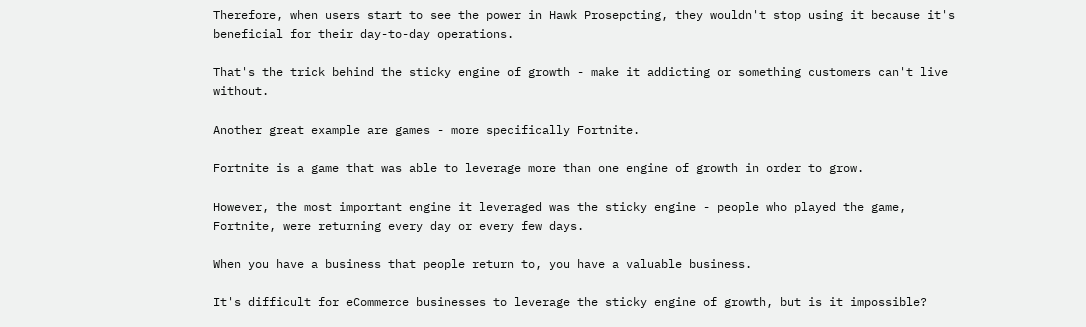Therefore, when users start to see the power in Hawk Prosepcting, they wouldn't stop using it because it's beneficial for their day-to-day operations.

That's the trick behind the sticky engine of growth - make it addicting or something customers can't live without.

Another great example are games - more specifically Fortnite.

Fortnite is a game that was able to leverage more than one engine of growth in order to grow.

However, the most important engine it leveraged was the sticky engine - people who played the game, Fortnite, were returning every day or every few days.

When you have a business that people return to, you have a valuable business.

It's difficult for eCommerce businesses to leverage the sticky engine of growth, but is it impossible?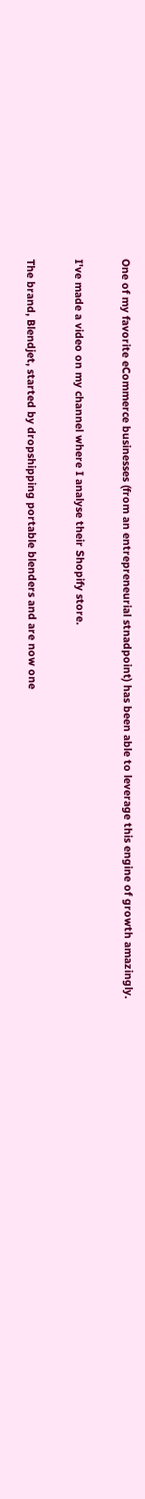One of my favorite eCommerce businesses (from an entrepreneurial stnadpoint) has been able to leverage this engine of growth amazingly.

I've made a video on my channel where I analyse their Shopify store.

The brand, Blendjet, started by dropshipping portable blenders and are now one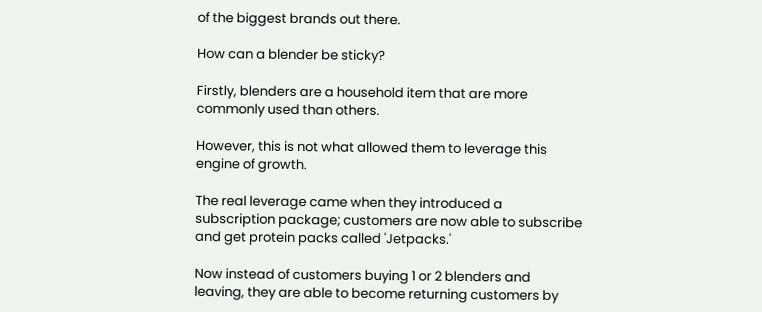of the biggest brands out there.

How can a blender be sticky?

Firstly, blenders are a household item that are more commonly used than others.

However, this is not what allowed them to leverage this engine of growth.

The real leverage came when they introduced a subscription package; customers are now able to subscribe and get protein packs called 'Jetpacks.'

Now instead of customers buying 1 or 2 blenders and leaving, they are able to become returning customers by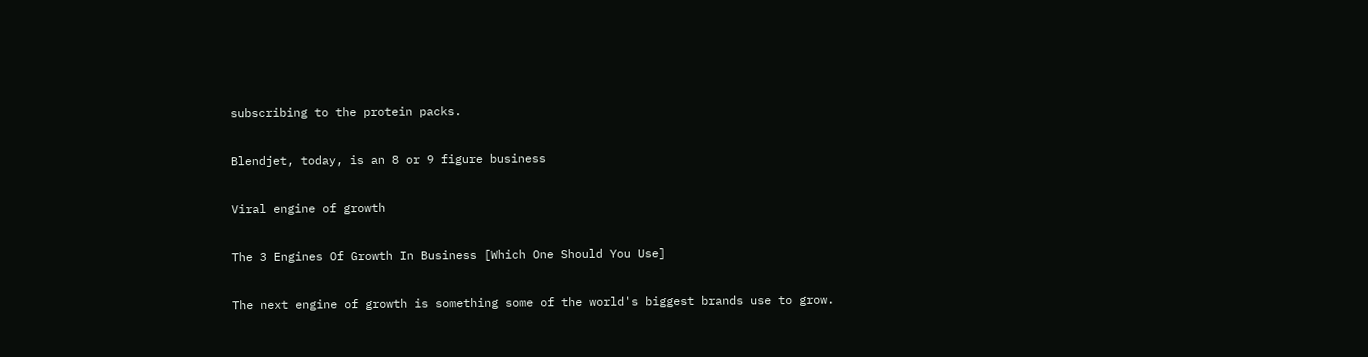subscribing to the protein packs.

Blendjet, today, is an 8 or 9 figure business

Viral engine of growth

The 3 Engines Of Growth In Business [Which One Should You Use]

The next engine of growth is something some of the world's biggest brands use to grow.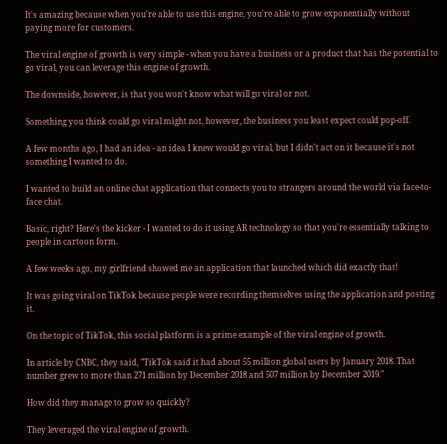It's amazing because when you're able to use this engine, you're able to grow exponentially without paying more for customers.

The viral engine of growth is very simple - when you have a business or a product that has the potential to go viral, you can leverage this engine of growth.

The downside, however, is that you won't know what will go viral or not.

Something you think could go viral might not, however, the business you least expect could pop-off.

A few months ago, I had an idea - an idea I knew would go viral, but I didn't act on it because it's not something I wanted to do.

I wanted to build an online chat application that connects you to strangers around the world via face-to-face chat.

Basic, right? Here's the kicker - I wanted to do it using AR technology so that you're essentially talking to people in cartoon form.

A few weeks ago, my girlfriend showed me an application that launched which did exactly that!

It was going viral on TikTok because people were recording themselves using the application and posting it.

On the topic of TikTok, this social platform is a prime example of the viral engine of growth.

In article by CNBC, they said, "TikTok said it had about 55 million global users by January 2018. That number grew to more than 271 million by December 2018 and 507 million by December 2019."

How did they manage to grow so quickly?

They leveraged the viral engine of growth.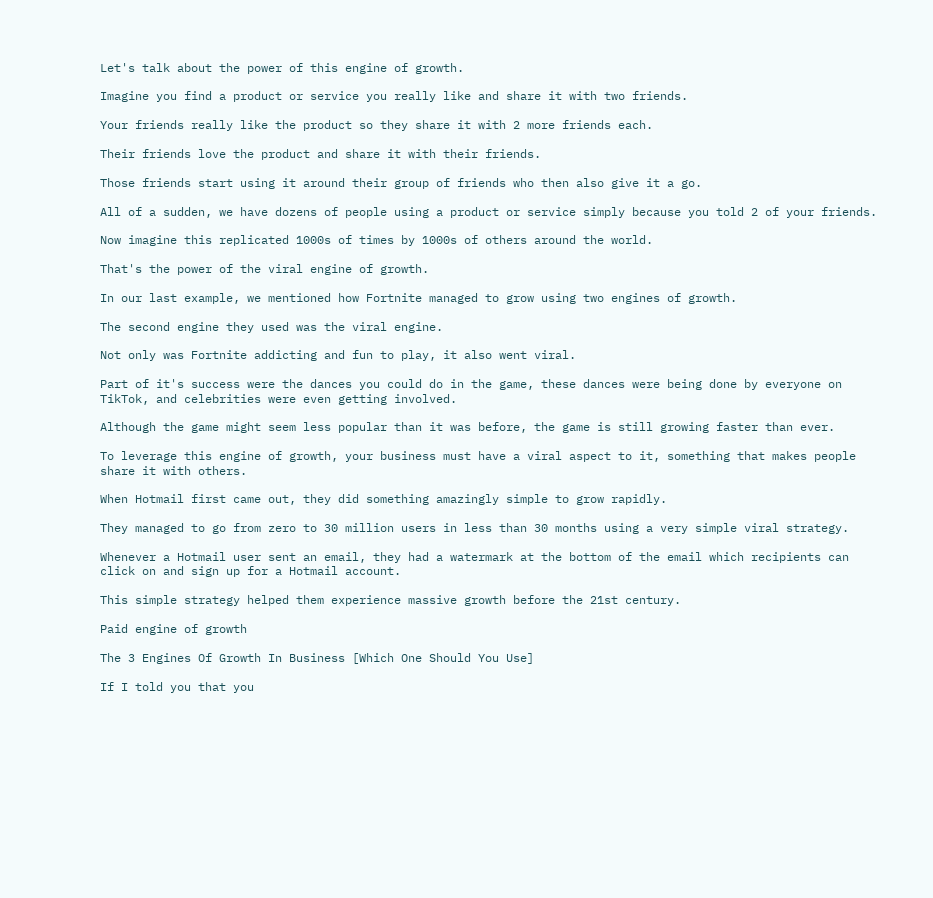Let's talk about the power of this engine of growth.

Imagine you find a product or service you really like and share it with two friends.

Your friends really like the product so they share it with 2 more friends each.

Their friends love the product and share it with their friends.

Those friends start using it around their group of friends who then also give it a go.

All of a sudden, we have dozens of people using a product or service simply because you told 2 of your friends.

Now imagine this replicated 1000s of times by 1000s of others around the world.

That's the power of the viral engine of growth.

In our last example, we mentioned how Fortnite managed to grow using two engines of growth.

The second engine they used was the viral engine.

Not only was Fortnite addicting and fun to play, it also went viral.

Part of it's success were the dances you could do in the game, these dances were being done by everyone on TikTok, and celebrities were even getting involved.

Although the game might seem less popular than it was before, the game is still growing faster than ever.

To leverage this engine of growth, your business must have a viral aspect to it, something that makes people share it with others.

When Hotmail first came out, they did something amazingly simple to grow rapidly.

They managed to go from zero to 30 million users in less than 30 months using a very simple viral strategy.

Whenever a Hotmail user sent an email, they had a watermark at the bottom of the email which recipients can click on and sign up for a Hotmail account.

This simple strategy helped them experience massive growth before the 21st century.

Paid engine of growth

The 3 Engines Of Growth In Business [Which One Should You Use]

If I told you that you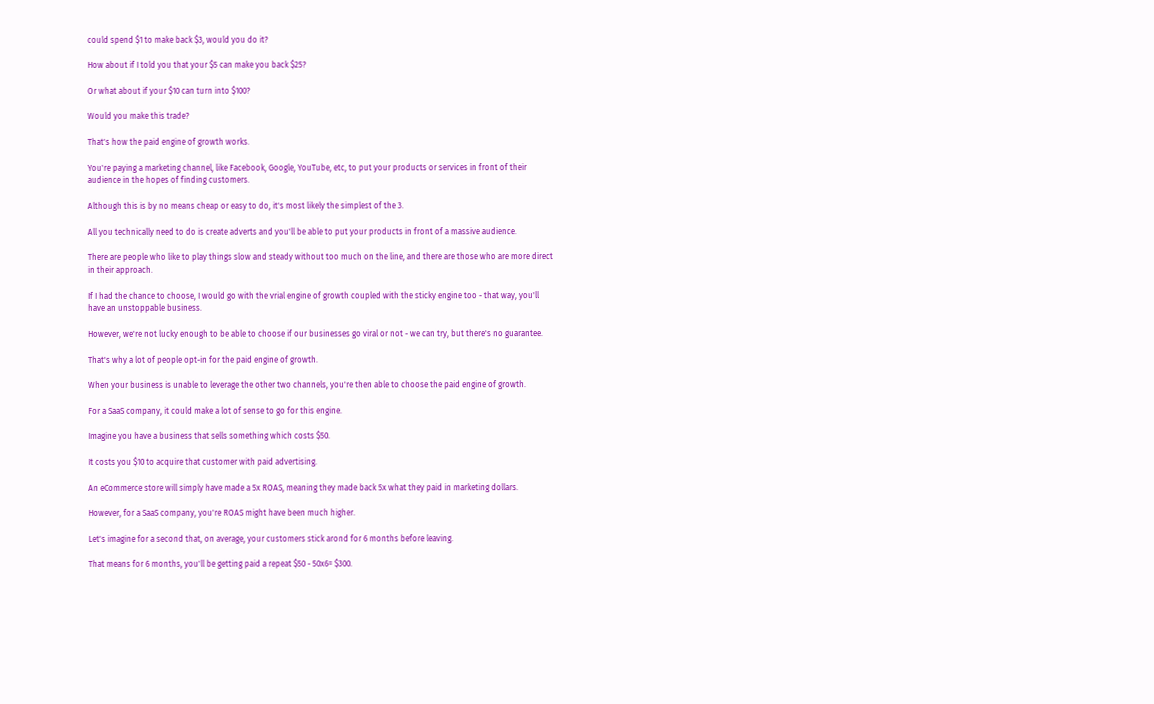could spend $1 to make back $3, would you do it?

How about if I told you that your $5 can make you back $25?

Or what about if your $10 can turn into $100?

Would you make this trade?

That's how the paid engine of growth works.

You're paying a marketing channel, like Facebook, Google, YouTube, etc, to put your products or services in front of their audience in the hopes of finding customers.

Although this is by no means cheap or easy to do, it's most likely the simplest of the 3.

All you technically need to do is create adverts and you'll be able to put your products in front of a massive audience.

There are people who like to play things slow and steady without too much on the line, and there are those who are more direct in their approach.

If I had the chance to choose, I would go with the vrial engine of growth coupled with the sticky engine too - that way, you'll have an unstoppable business.

However, we're not lucky enough to be able to choose if our businesses go viral or not - we can try, but there's no guarantee.

That's why a lot of people opt-in for the paid engine of growth.

When your business is unable to leverage the other two channels, you're then able to choose the paid engine of growth.

For a SaaS company, it could make a lot of sense to go for this engine.

Imagine you have a business that sells something which costs $50.

It costs you $10 to acquire that customer with paid advertising.

An eCommerce store will simply have made a 5x ROAS, meaning they made back 5x what they paid in marketing dollars.

However, for a SaaS company, you're ROAS might have been much higher.

Let's imagine for a second that, on average, your customers stick arond for 6 months before leaving.

That means for 6 months, you'll be getting paid a repeat $50 - 50x6= $300.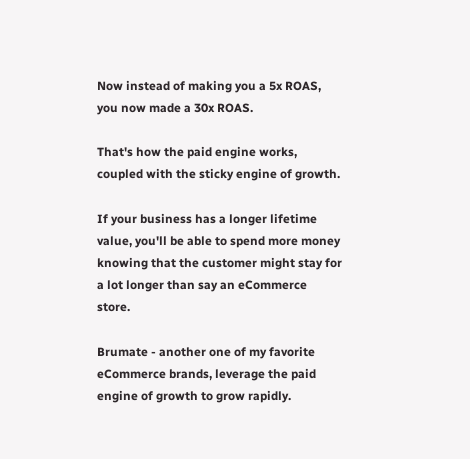Now instead of making you a 5x ROAS, you now made a 30x ROAS.

That's how the paid engine works, coupled with the sticky engine of growth.

If your business has a longer lifetime value, you'll be able to spend more money knowing that the customer might stay for a lot longer than say an eCommerce store.

Brumate - another one of my favorite eCommerce brands, leverage the paid engine of growth to grow rapidly.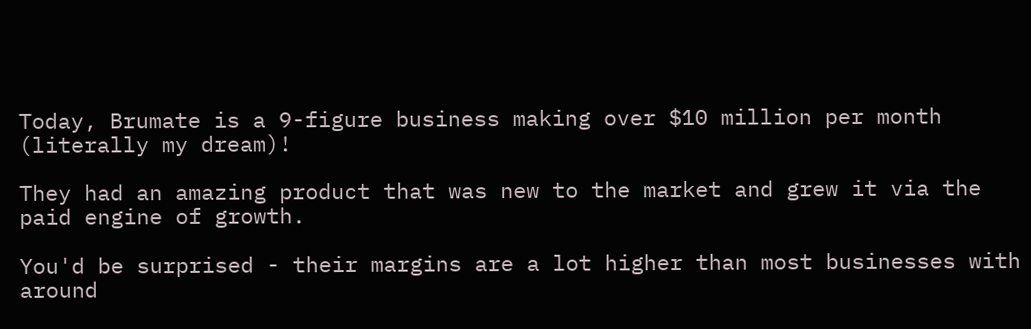Today, Brumate is a 9-figure business making over $10 million per month (literally my dream)!

They had an amazing product that was new to the market and grew it via the paid engine of growth.

You'd be surprised - their margins are a lot higher than most businesses with around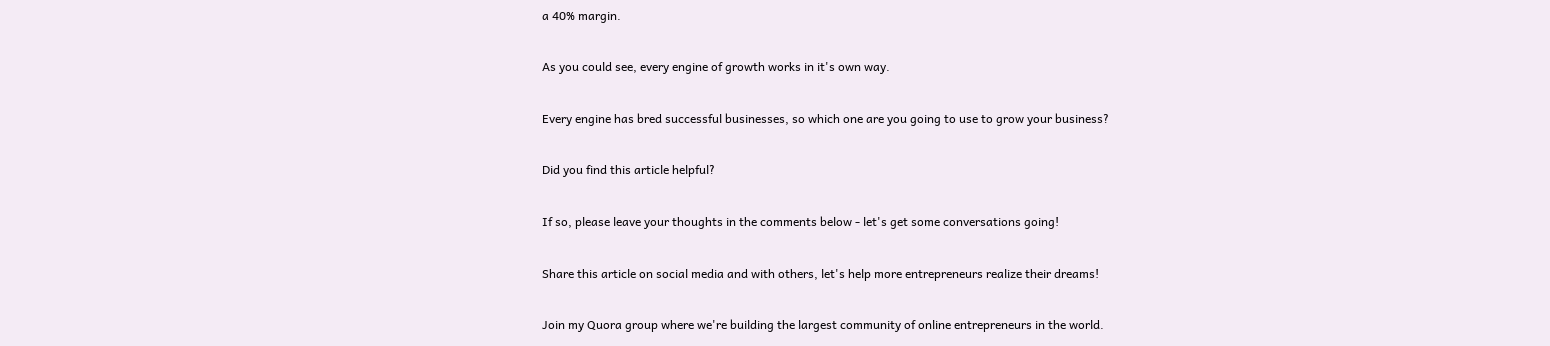a 40% margin.

As you could see, every engine of growth works in it's own way.

Every engine has bred successful businesses, so which one are you going to use to grow your business?

Did you find this article helpful?

If so, please leave your thoughts in the comments below - let's get some conversations going!

Share this article on social media and with others, let's help more entrepreneurs realize their dreams!

Join my Quora group where we're building the largest community of online entrepreneurs in the world.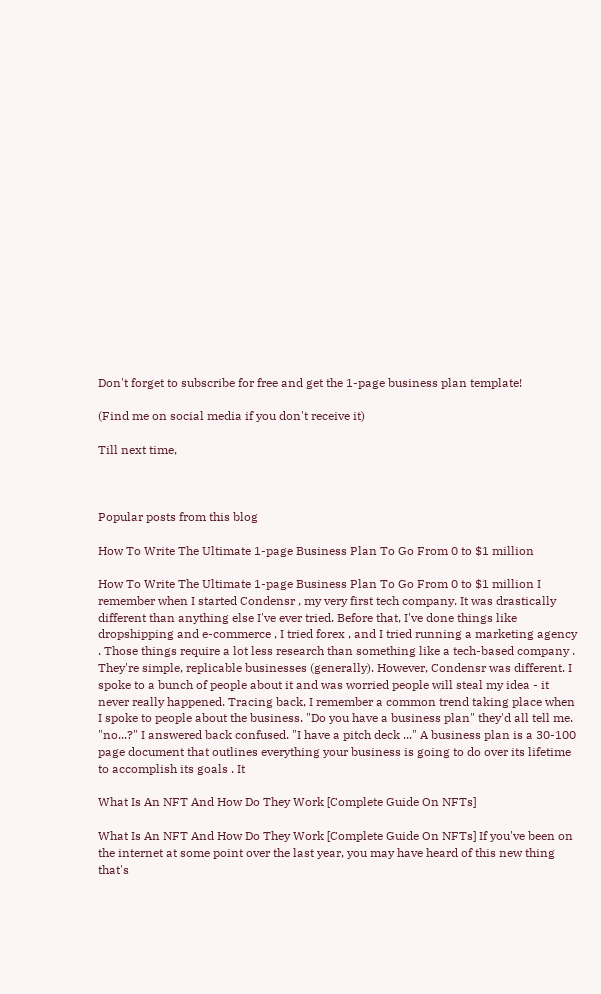Don't forget to subscribe for free and get the 1-page business plan template!

(Find me on social media if you don't receive it)

Till next time,



Popular posts from this blog

How To Write The Ultimate 1-page Business Plan To Go From 0 to $1 million

How To Write The Ultimate 1-page Business Plan To Go From 0 to $1 million I remember when I started Condensr , my very first tech company. It was drastically different than anything else I've ever tried. Before that, I've done things like dropshipping and e-commerce , I tried forex , and I tried running a marketing agency . Those things require a lot less research than something like a tech-based company . They're simple, replicable businesses (generally). However, Condensr was different. I spoke to a bunch of people about it and was worried people will steal my idea - it never really happened. Tracing back, I remember a common trend taking place when I spoke to people about the business. "Do you have a business plan" they'd all tell me. "no...?" I answered back confused. "I have a pitch deck ..." A business plan is a 30-100 page document that outlines everything your business is going to do over its lifetime to accomplish its goals . It

What Is An NFT And How Do They Work [Complete Guide On NFTs]

What Is An NFT And How Do They Work [Complete Guide On NFTs] If you've been on the internet at some point over the last year, you may have heard of this new thing that's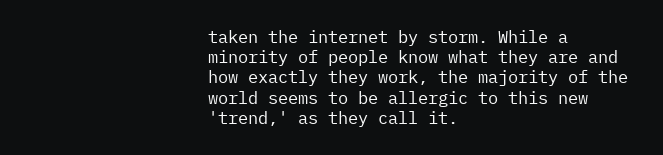taken the internet by storm. While a minority of people know what they are and how exactly they work, the majority of the world seems to be allergic to this new 'trend,' as they call it.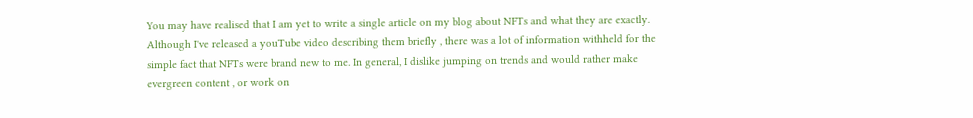You may have realised that I am yet to write a single article on my blog about NFTs and what they are exactly. Although I've released a youTube video describing them briefly , there was a lot of information withheld for the simple fact that NFTs were brand new to me. In general, I dislike jumping on trends and would rather make evergreen content , or work on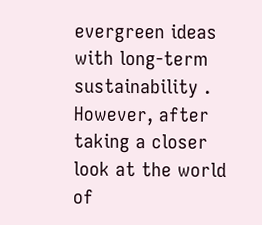evergreen ideas with long-term sustainability . However, after taking a closer look at the world of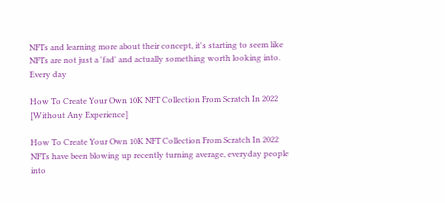NFTs and learning more about their concept, it's starting to seem like NFTs are not just a 'fad' and actually something worth looking into. Every day

How To Create Your Own 10K NFT Collection From Scratch In 2022 [Without Any Experience]

How To Create Your Own 10K NFT Collection From Scratch In 2022 NFTs have been blowing up recently turning average, everyday people into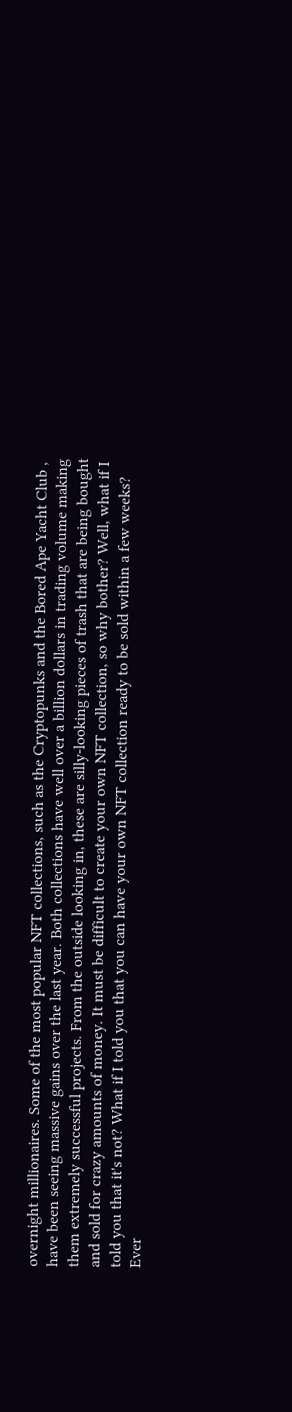overnight millionaires. Some of the most popular NFT collections, such as the Cryptopunks and the Bored Ape Yacht Club , have been seeing massive gains over the last year. Both collections have well over a billion dollars in trading volume making them extremely successful projects. From the outside looking in, these are silly-looking pieces of trash that are being bought and sold for crazy amounts of money. It must be difficult to create your own NFT collection, so why bother? Well, what if I told you that it's not? What if I told you that you can have your own NFT collection ready to be sold within a few weeks? Ever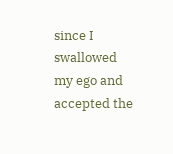since I swallowed my ego and accepted the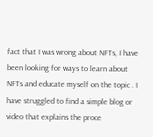fact that I was wrong about NFTs, I have been looking for ways to learn about NFTs and educate myself on the topic . I have struggled to find a simple blog or video that explains the proce